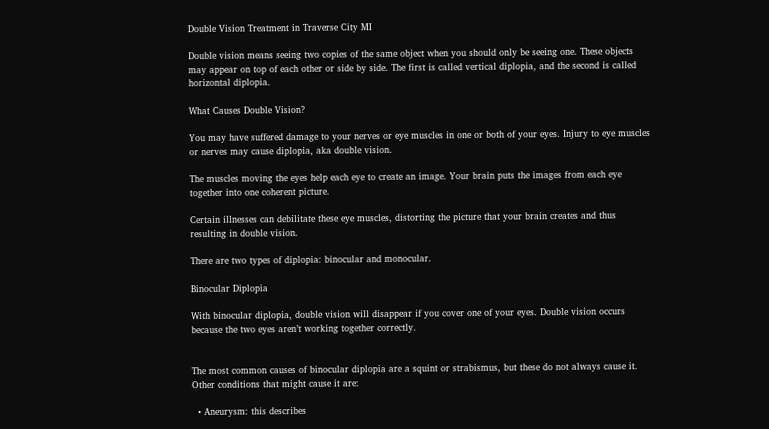Double Vision Treatment in Traverse City MI

Double vision means seeing two copies of the same object when you should only be seeing one. These objects may appear on top of each other or side by side. The first is called vertical diplopia, and the second is called horizontal diplopia.

What Causes Double Vision?

You may have suffered damage to your nerves or eye muscles in one or both of your eyes. Injury to eye muscles or nerves may cause diplopia, aka double vision.

The muscles moving the eyes help each eye to create an image. Your brain puts the images from each eye together into one coherent picture.

Certain illnesses can debilitate these eye muscles, distorting the picture that your brain creates and thus resulting in double vision.

There are two types of diplopia: binocular and monocular.

Binocular Diplopia

With binocular diplopia, double vision will disappear if you cover one of your eyes. Double vision occurs because the two eyes aren’t working together correctly.


The most common causes of binocular diplopia are a squint or strabismus, but these do not always cause it. Other conditions that might cause it are:

  • Aneurysm: this describes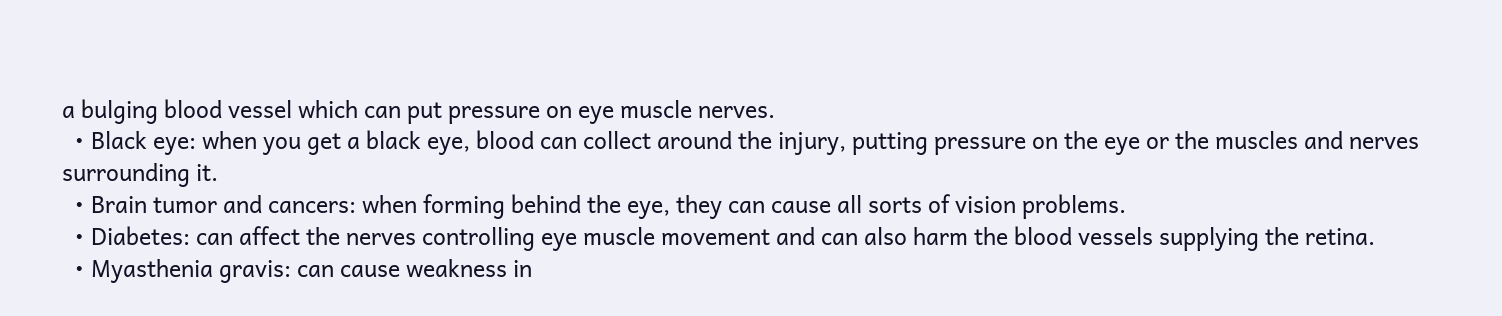a bulging blood vessel which can put pressure on eye muscle nerves.
  • Black eye: when you get a black eye, blood can collect around the injury, putting pressure on the eye or the muscles and nerves surrounding it.
  • Brain tumor and cancers: when forming behind the eye, they can cause all sorts of vision problems.
  • Diabetes: can affect the nerves controlling eye muscle movement and can also harm the blood vessels supplying the retina.
  • Myasthenia gravis: can cause weakness in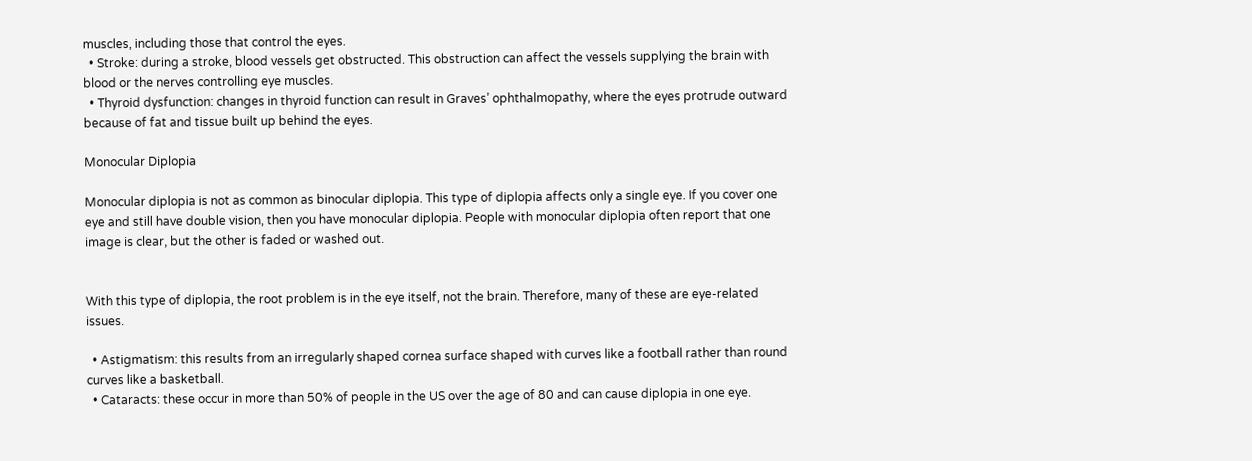muscles, including those that control the eyes.
  • Stroke: during a stroke, blood vessels get obstructed. This obstruction can affect the vessels supplying the brain with blood or the nerves controlling eye muscles.
  • Thyroid dysfunction: changes in thyroid function can result in Graves’ ophthalmopathy, where the eyes protrude outward because of fat and tissue built up behind the eyes.

Monocular Diplopia

Monocular diplopia is not as common as binocular diplopia. This type of diplopia affects only a single eye. If you cover one eye and still have double vision, then you have monocular diplopia. People with monocular diplopia often report that one image is clear, but the other is faded or washed out.


With this type of diplopia, the root problem is in the eye itself, not the brain. Therefore, many of these are eye-related issues.

  • Astigmatism: this results from an irregularly shaped cornea surface shaped with curves like a football rather than round curves like a basketball.
  • Cataracts: these occur in more than 50% of people in the US over the age of 80 and can cause diplopia in one eye.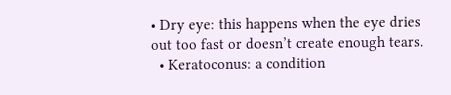• Dry eye: this happens when the eye dries out too fast or doesn’t create enough tears.
  • Keratoconus: a condition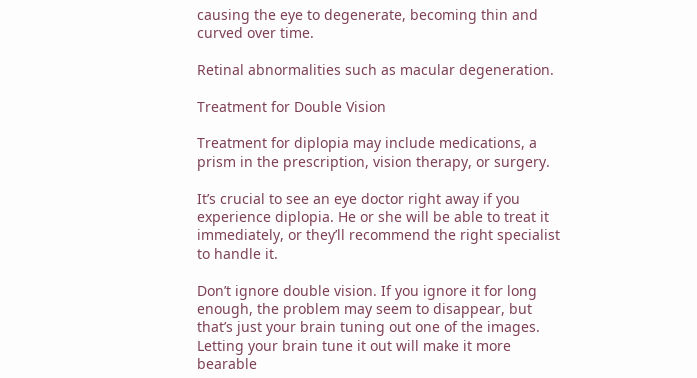causing the eye to degenerate, becoming thin and curved over time.

Retinal abnormalities such as macular degeneration.

Treatment for Double Vision

Treatment for diplopia may include medications, a prism in the prescription, vision therapy, or surgery.

It’s crucial to see an eye doctor right away if you experience diplopia. He or she will be able to treat it immediately, or they’ll recommend the right specialist to handle it.

Don’t ignore double vision. If you ignore it for long enough, the problem may seem to disappear, but that’s just your brain tuning out one of the images. Letting your brain tune it out will make it more bearable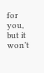for you, but it won’t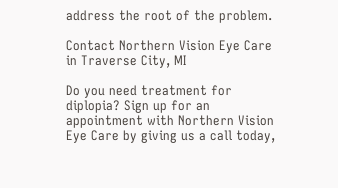address the root of the problem.

Contact Northern Vision Eye Care in Traverse City, MI

Do you need treatment for diplopia? Sign up for an appointment with Northern Vision Eye Care by giving us a call today,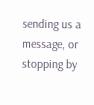sending us a message, or stopping by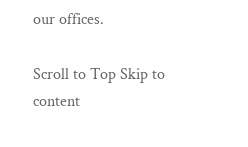our offices.

Scroll to Top Skip to content